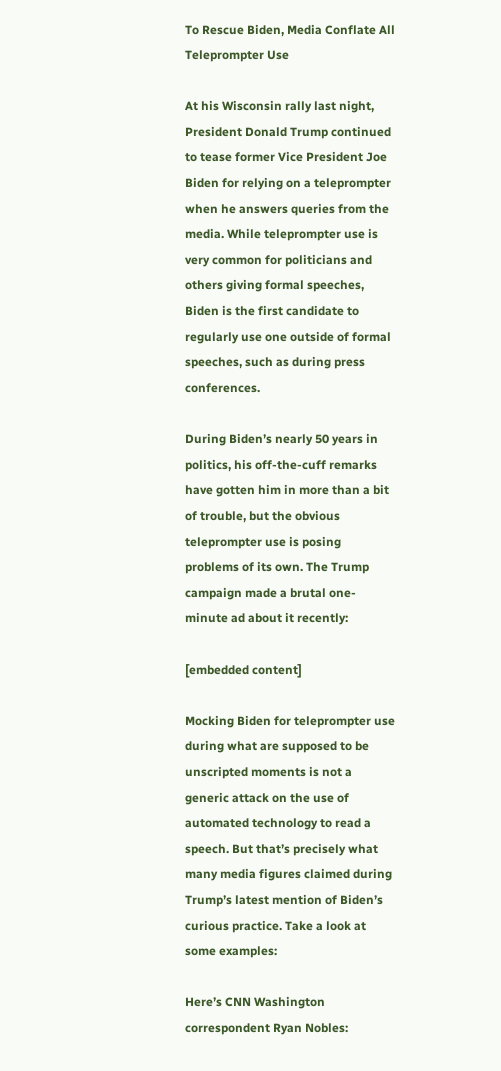To Rescue Biden, Media Conflate All Teleprompter Use

At his Wisconsin rally last night, President Donald Trump continued to tease former Vice President Joe Biden for relying on a teleprompter when he answers queries from the media. While teleprompter use is very common for politicians and others giving formal speeches, Biden is the first candidate to regularly use one outside of formal speeches, such as during press conferences.

During Biden’s nearly 50 years in politics, his off-the-cuff remarks have gotten him in more than a bit of trouble, but the obvious teleprompter use is posing problems of its own. The Trump campaign made a brutal one-minute ad about it recently:

[embedded content]

Mocking Biden for teleprompter use during what are supposed to be unscripted moments is not a generic attack on the use of automated technology to read a speech. But that’s precisely what many media figures claimed during Trump’s latest mention of Biden’s curious practice. Take a look at some examples:

Here’s CNN Washington correspondent Ryan Nobles: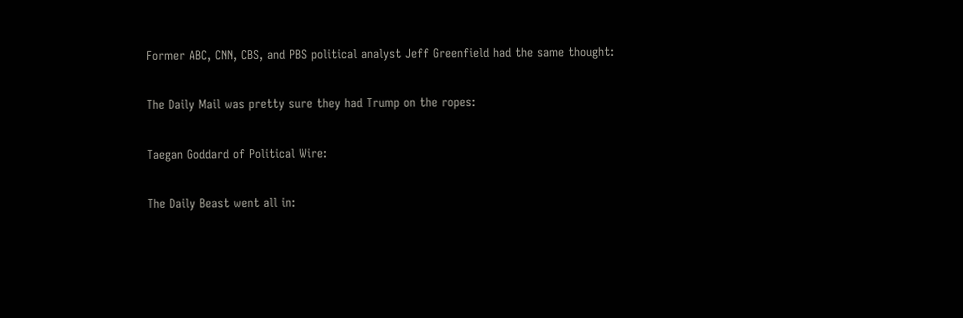Former ABC, CNN, CBS, and PBS political analyst Jeff Greenfield had the same thought:

The Daily Mail was pretty sure they had Trump on the ropes:

Taegan Goddard of Political Wire:

The Daily Beast went all in: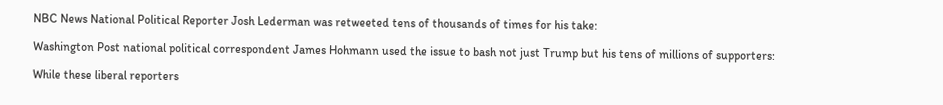NBC News National Political Reporter Josh Lederman was retweeted tens of thousands of times for his take:

Washington Post national political correspondent James Hohmann used the issue to bash not just Trump but his tens of millions of supporters:

While these liberal reporters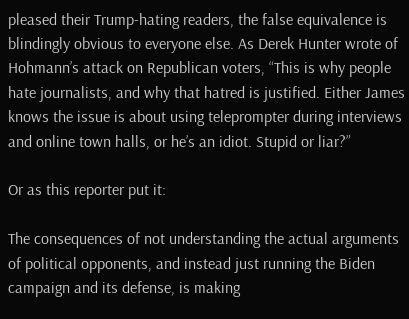pleased their Trump-hating readers, the false equivalence is blindingly obvious to everyone else. As Derek Hunter wrote of Hohmann’s attack on Republican voters, “This is why people hate journalists, and why that hatred is justified. Either James knows the issue is about using teleprompter during interviews and online town halls, or he’s an idiot. Stupid or liar?”

Or as this reporter put it:

The consequences of not understanding the actual arguments of political opponents, and instead just running the Biden campaign and its defense, is making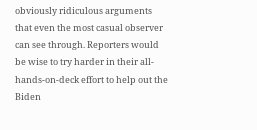obviously ridiculous arguments that even the most casual observer can see through. Reporters would be wise to try harder in their all-hands-on-deck effort to help out the Biden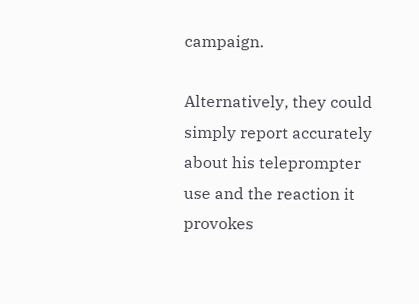campaign.

Alternatively, they could simply report accurately about his teleprompter use and the reaction it provokes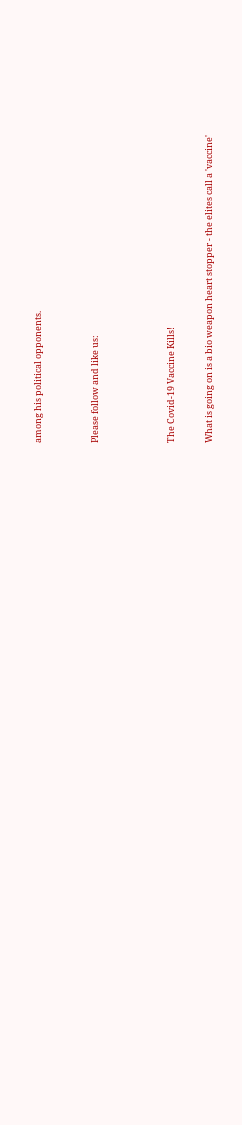among his political opponents.


Please follow and like us:



The Covid-19 Vaccine Kills!

What is going on is a bio weapon heart stopper - the elites call a 'vaccine'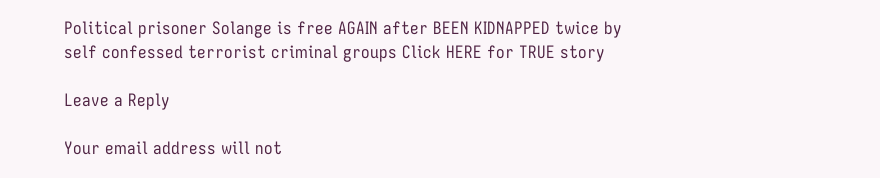Political prisoner Solange is free AGAIN after BEEN KIDNAPPED twice by self confessed terrorist criminal groups Click HERE for TRUE story

Leave a Reply

Your email address will not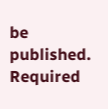be published. Required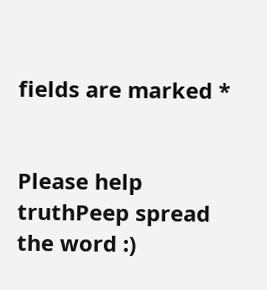fields are marked *


Please help truthPeep spread the word :)